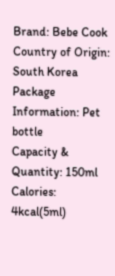Brand: Bebe Cook
Country of Origin: South Korea
Package Information: Pet bottle
Capacity & Quantity: 150ml
Calories: 4kcal(5ml)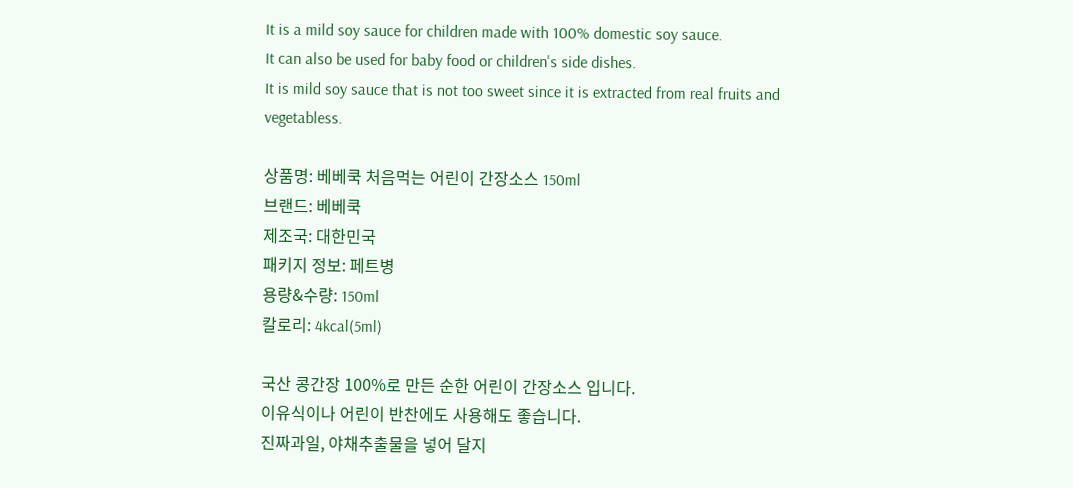It is a mild soy sauce for children made with 100% domestic soy sauce.
It can also be used for baby food or children's side dishes.
It is mild soy sauce that is not too sweet since it is extracted from real fruits and vegetabless.

상품명: 베베쿡 처음먹는 어린이 간장소스 150ml
브랜드: 베베쿡
제조국: 대한민국
패키지 정보: 페트병
용량&수량: 150ml
칼로리: 4kcal(5ml)

국산 콩간장 100%로 만든 순한 어린이 간장소스 입니다.
이유식이나 어린이 반찬에도 사용해도 좋습니다.
진짜과일, 야채추출물을 넣어 달지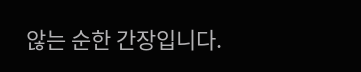않는 순한 간장입니다.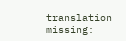translation missing: